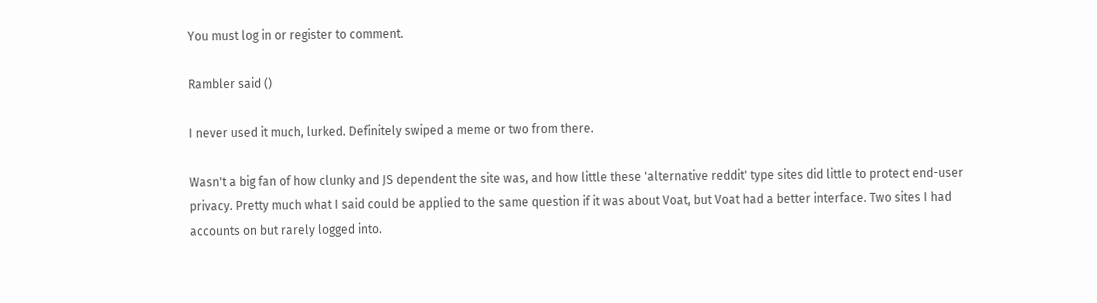You must log in or register to comment.

Rambler said ()

I never used it much, lurked. Definitely swiped a meme or two from there.

Wasn't a big fan of how clunky and JS dependent the site was, and how little these 'alternative reddit' type sites did little to protect end-user privacy. Pretty much what I said could be applied to the same question if it was about Voat, but Voat had a better interface. Two sites I had accounts on but rarely logged into.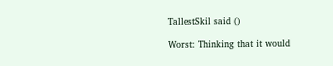TallestSkil said ()

Worst: Thinking that it would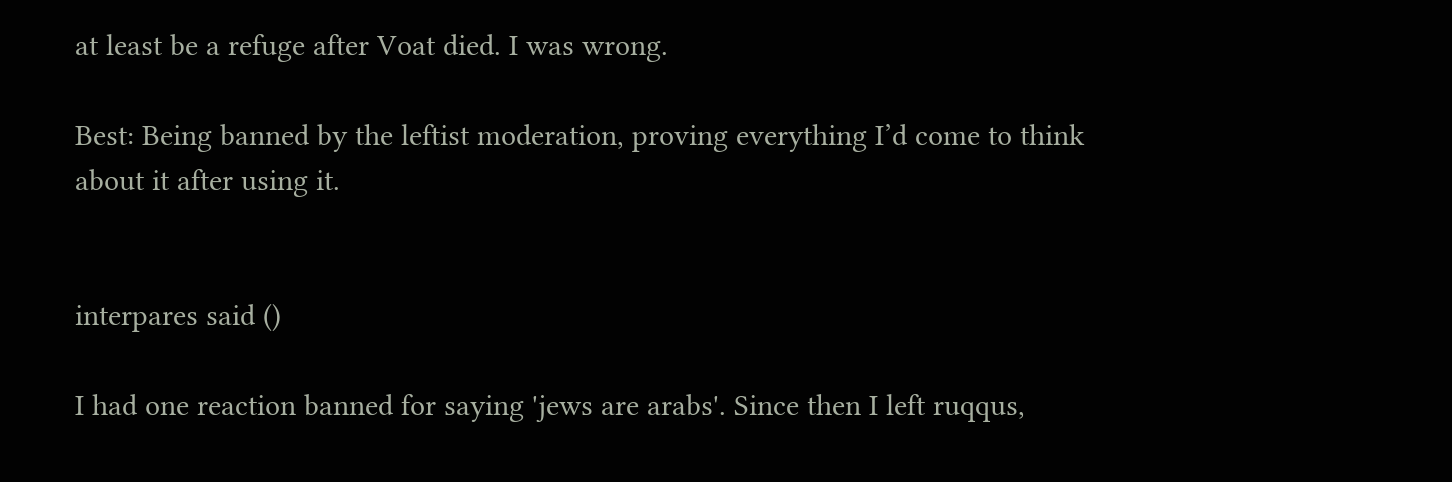at least be a refuge after Voat died. I was wrong.

Best: Being banned by the leftist moderation, proving everything I’d come to think about it after using it.


interpares said ()

I had one reaction banned for saying 'jews are arabs'. Since then I left ruqqus,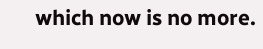which now is no more.